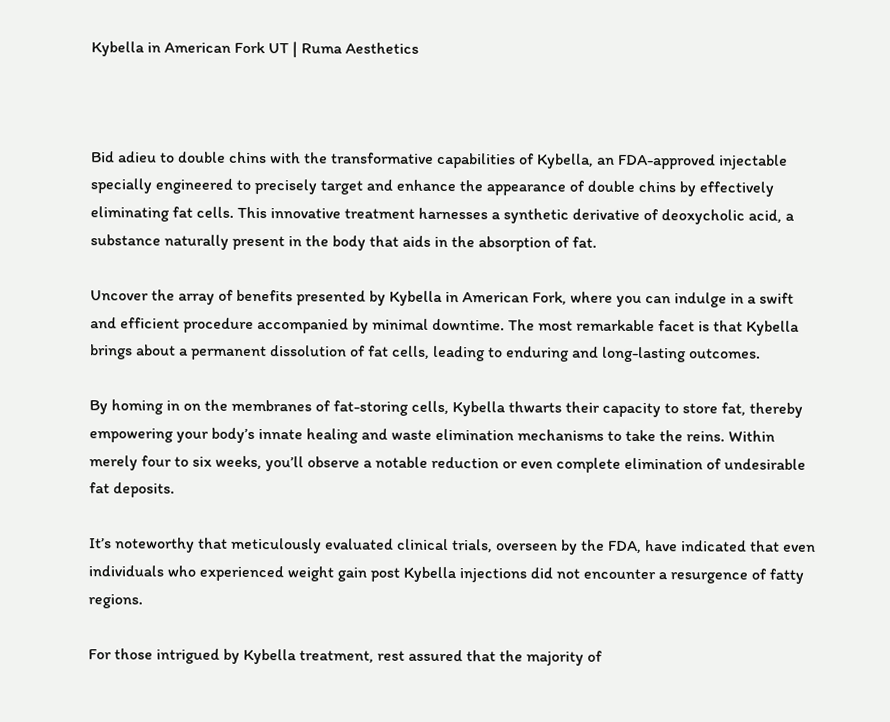Kybella in American Fork UT | Ruma Aesthetics



Bid adieu to double chins with the transformative capabilities of Kybella, an FDA-approved injectable specially engineered to precisely target and enhance the appearance of double chins by effectively eliminating fat cells. This innovative treatment harnesses a synthetic derivative of deoxycholic acid, a substance naturally present in the body that aids in the absorption of fat.

Uncover the array of benefits presented by Kybella in American Fork, where you can indulge in a swift and efficient procedure accompanied by minimal downtime. The most remarkable facet is that Kybella brings about a permanent dissolution of fat cells, leading to enduring and long-lasting outcomes.

By homing in on the membranes of fat-storing cells, Kybella thwarts their capacity to store fat, thereby empowering your body’s innate healing and waste elimination mechanisms to take the reins. Within merely four to six weeks, you’ll observe a notable reduction or even complete elimination of undesirable fat deposits.

It’s noteworthy that meticulously evaluated clinical trials, overseen by the FDA, have indicated that even individuals who experienced weight gain post Kybella injections did not encounter a resurgence of fatty regions.

For those intrigued by Kybella treatment, rest assured that the majority of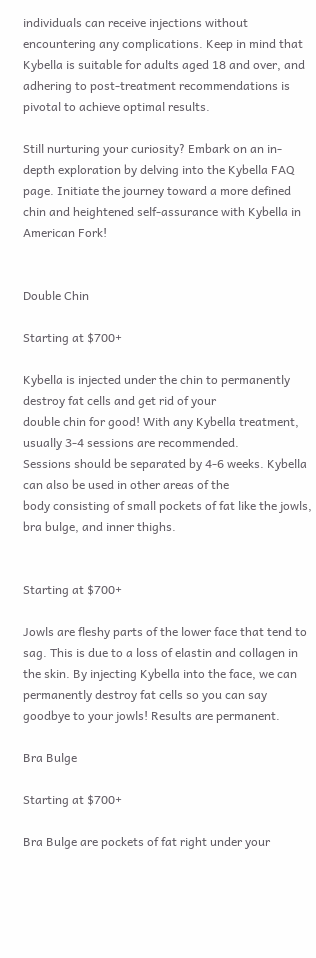individuals can receive injections without encountering any complications. Keep in mind that Kybella is suitable for adults aged 18 and over, and adhering to post-treatment recommendations is pivotal to achieve optimal results.

Still nurturing your curiosity? Embark on an in-depth exploration by delving into the Kybella FAQ page. Initiate the journey toward a more defined chin and heightened self-assurance with Kybella in American Fork!


Double Chin

Starting at $700+

Kybella is injected under the chin to permanently destroy fat cells and get rid of your
double chin for good! With any Kybella treatment, usually 3-4 sessions are recommended.
Sessions should be separated by 4-6 weeks. Kybella can also be used in other areas of the
body consisting of small pockets of fat like the jowls, bra bulge, and inner thighs.


Starting at $700+

Jowls are fleshy parts of the lower face that tend to sag. This is due to a loss of elastin and collagen in the skin. By injecting Kybella into the face, we can permanently destroy fat cells so you can say goodbye to your jowls! Results are permanent.

Bra Bulge

Starting at $700+

Bra Bulge are pockets of fat right under your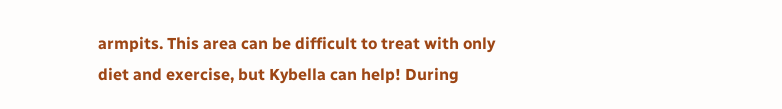armpits. This area can be difficult to treat with only diet and exercise, but Kybella can help! During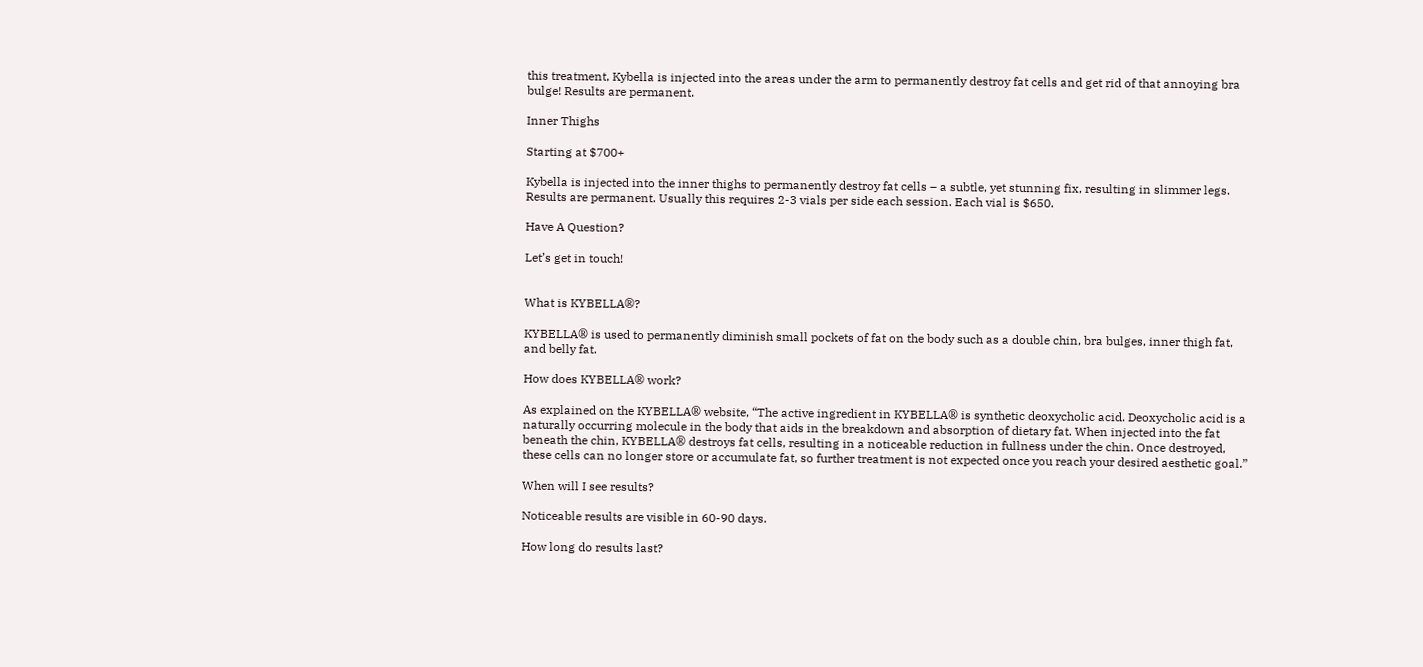this treatment, Kybella is injected into the areas under the arm to permanently destroy fat cells and get rid of that annoying bra bulge! Results are permanent.

Inner Thighs

Starting at $700+

Kybella is injected into the inner thighs to permanently destroy fat cells – a subtle, yet stunning fix, resulting in slimmer legs. Results are permanent. Usually this requires 2-3 vials per side each session. Each vial is $650.

Have A Question?

Let’s get in touch!


What is KYBELLA®?

KYBELLA® is used to permanently diminish small pockets of fat on the body such as a double chin, bra bulges, inner thigh fat, and belly fat.

How does KYBELLA® work?

As explained on the KYBELLA® website, “The active ingredient in KYBELLA® is synthetic deoxycholic acid. Deoxycholic acid is a naturally occurring molecule in the body that aids in the breakdown and absorption of dietary fat. When injected into the fat beneath the chin, KYBELLA® destroys fat cells, resulting in a noticeable reduction in fullness under the chin. Once destroyed, these cells can no longer store or accumulate fat, so further treatment is not expected once you reach your desired aesthetic goal.”

When will I see results?

Noticeable results are visible in 60-90 days.

How long do results last?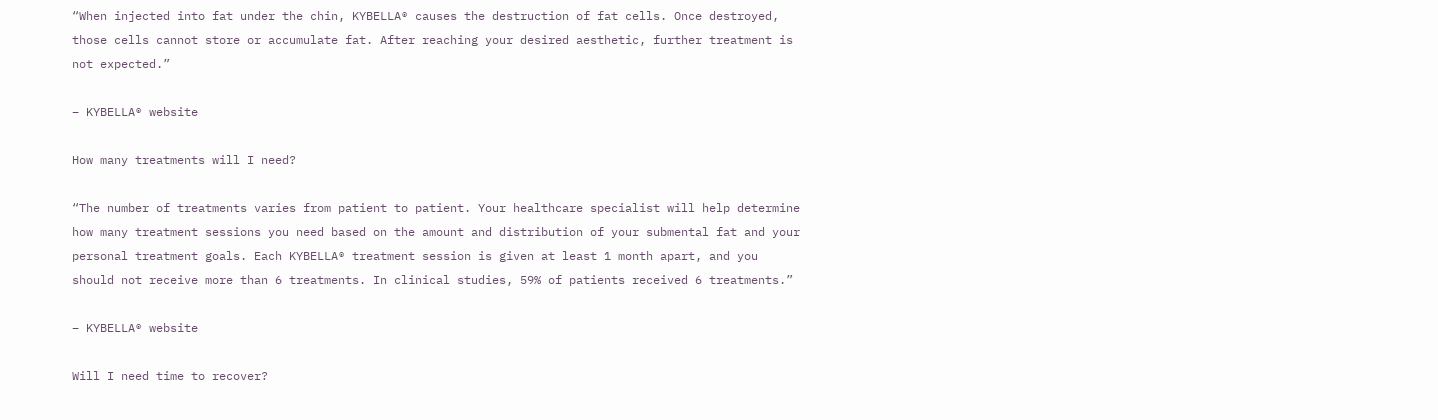“When injected into fat under the chin, KYBELLA® causes the destruction of fat cells. Once destroyed, those cells cannot store or accumulate fat. After reaching your desired aesthetic, further treatment is not expected.”

– KYBELLA® website

How many treatments will I need?

“The number of treatments varies from patient to patient. Your healthcare specialist will help determine how many treatment sessions you need based on the amount and distribution of your submental fat and your personal treatment goals. Each KYBELLA® treatment session is given at least 1 month apart, and you should not receive more than 6 treatments. In clinical studies, 59% of patients received 6 treatments.”

– KYBELLA® website

Will I need time to recover?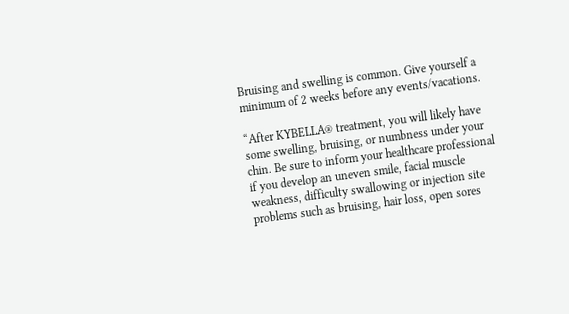Bruising and swelling is common. Give yourself a minimum of 2 weeks before any events/vacations.

“After KYBELLA® treatment, you will likely have some swelling, bruising, or numbness under your chin. Be sure to inform your healthcare professional if you develop an uneven smile, facial muscle weakness, difficulty swallowing or injection site problems such as bruising, hair loss, open sores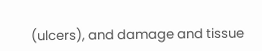(ulcers), and damage and tissue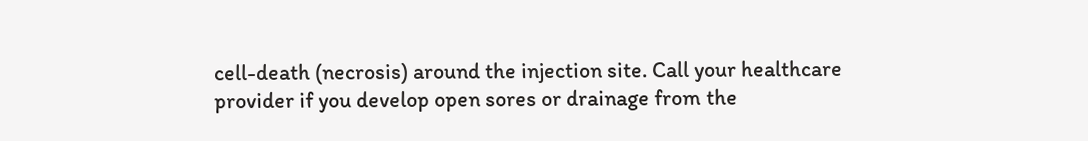cell-death (necrosis) around the injection site. Call your healthcare provider if you develop open sores or drainage from the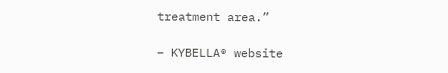treatment area.”

– KYBELLA® website